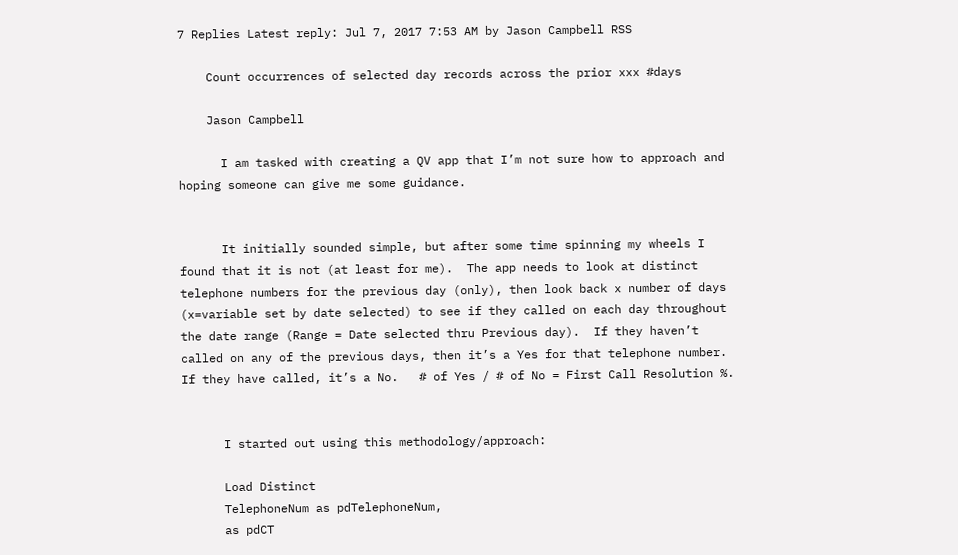7 Replies Latest reply: Jul 7, 2017 7:53 AM by Jason Campbell RSS

    Count occurrences of selected day records across the prior xxx #days

    Jason Campbell

      I am tasked with creating a QV app that I’m not sure how to approach and hoping someone can give me some guidance.


      It initially sounded simple, but after some time spinning my wheels I found that it is not (at least for me).  The app needs to look at distinct telephone numbers for the previous day (only), then look back x number of days (x=variable set by date selected) to see if they called on each day throughout the date range (Range = Date selected thru Previous day).  If they haven’t called on any of the previous days, then it’s a Yes for that telephone number.  If they have called, it’s a No.   # of Yes / # of No = First Call Resolution %.


      I started out using this methodology/approach:

      Load Distinct
      TelephoneNum as pdTelephoneNum,
      as pdCT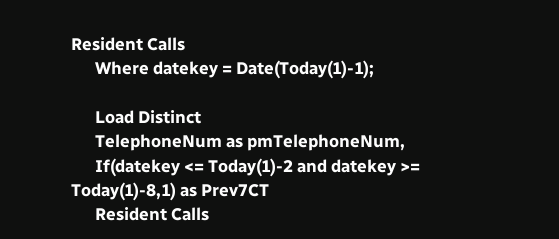Resident Calls
      Where datekey = Date(Today(1)-1);

      Load Distinct
      TelephoneNum as pmTelephoneNum,
      If(datekey <= Today(1)-2 and datekey >= Today(1)-8,1) as Prev7CT
      Resident Calls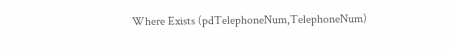Where Exists (pdTelephoneNum,TelephoneNum)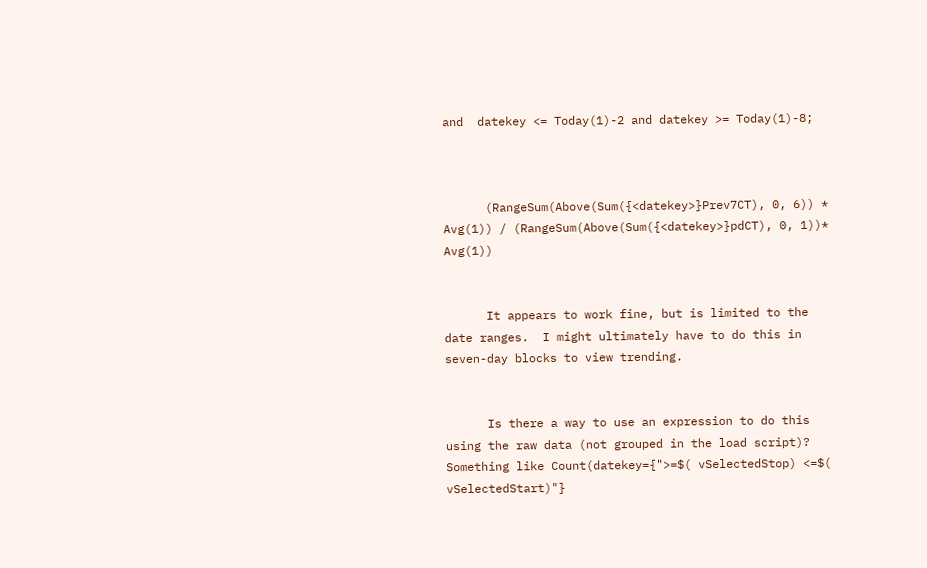and  datekey <= Today(1)-2 and datekey >= Today(1)-8;



      (RangeSum(Above(Sum({<datekey>}Prev7CT), 0, 6)) * Avg(1)) / (RangeSum(Above(Sum({<datekey>}pdCT), 0, 1))* Avg(1))


      It appears to work fine, but is limited to the date ranges.  I might ultimately have to do this in seven-day blocks to view trending.


      Is there a way to use an expression to do this using the raw data (not grouped in the load script)?  Something like Count(datekey={">=$( vSelectedStop) <=$( vSelectedStart)"}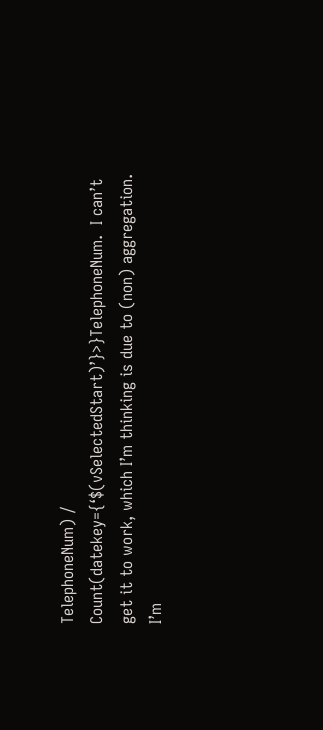TelephoneNum) /  Count(datekey={‘$(vSelectedStart)’}>}TelephoneNum.  I can’t get it to work, which I’m thinking is due to (non) aggregation.  I’m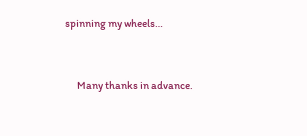spinning my wheels…


      Many thanks in advance.